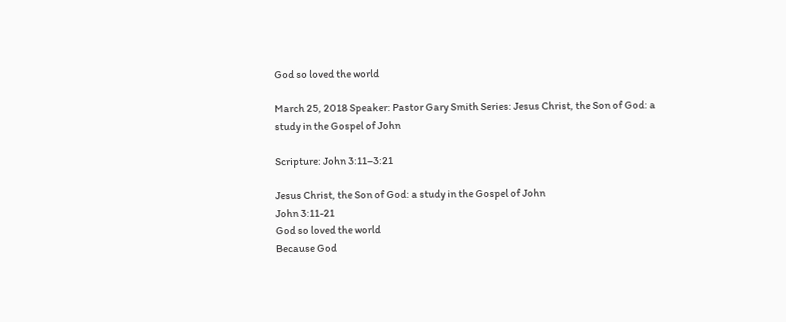God so loved the world

March 25, 2018 Speaker: Pastor Gary Smith Series: Jesus Christ, the Son of God: a study in the Gospel of John

Scripture: John 3:11–3:21

Jesus Christ, the Son of God: a study in the Gospel of John
John 3:11-21
God so loved the world
Because God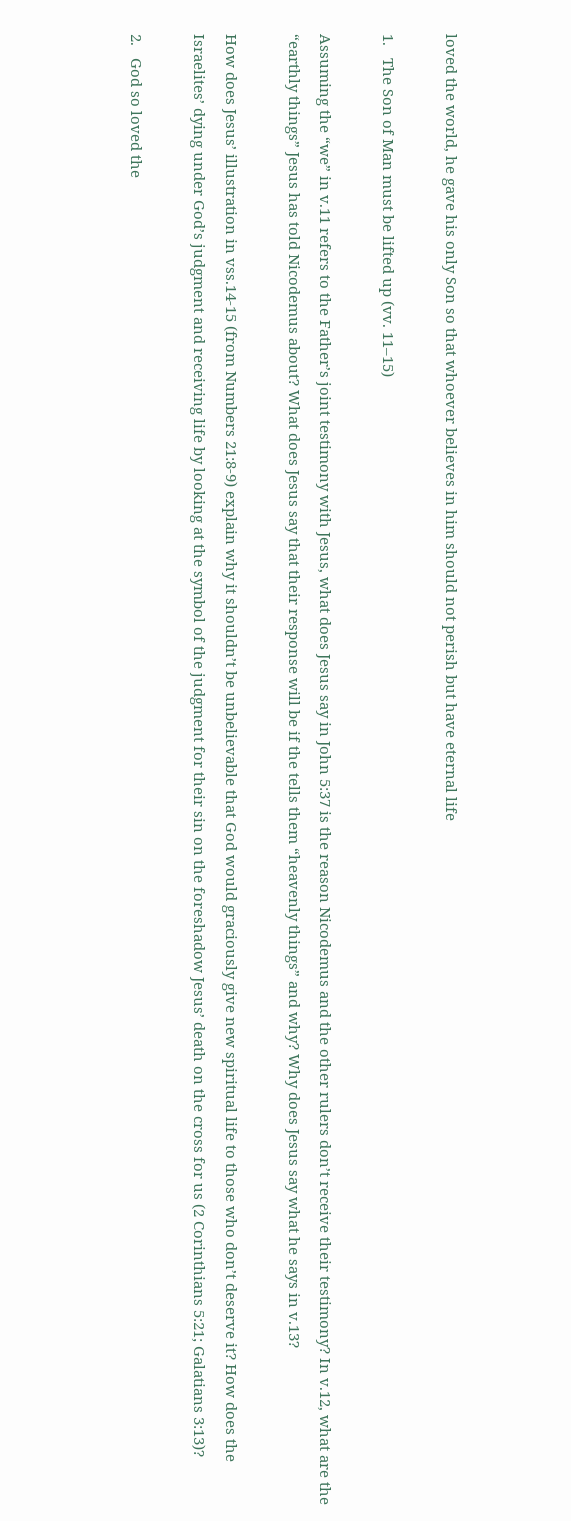loved the world, he gave his only Son so that whoever believes in him should not perish but have eternal life

1.   The Son of Man must be lifted up (vv. 11–15)

Assuming the “we” in v.11 refers to the Father’s joint testimony with Jesus, what does Jesus say in John 5:37 is the reason Nicodemus and the other rulers don’t receive their testimony? In v.12, what are the “earthly things” Jesus has told Nicodemus about? What does Jesus say that their response will be if the tells them “heavenly things” and why? Why does Jesus say what he says in v.13?

How does Jesus’ illustration in vss.14-15 (from Numbers 21:8-9) explain why it shouldn’t be unbelievable that God would graciously give new spiritual life to those who don’t deserve it? How does the Israelites’ dying under God’s judgment and receiving life by looking at the symbol of the judgment for their sin on the foreshadow Jesus’ death on the cross for us (2 Corinthians 5:21; Galatians 3:13)?

2.   God so loved the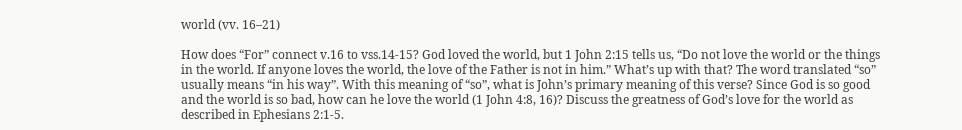world (vv. 16–21)

How does “For” connect v.16 to vss.14-15? God loved the world, but 1 John 2:15 tells us, “Do not love the world or the things in the world. If anyone loves the world, the love of the Father is not in him.” What’s up with that? The word translated “so” usually means “in his way”. With this meaning of “so”, what is John’s primary meaning of this verse? Since God is so good and the world is so bad, how can he love the world (1 John 4:8, 16)? Discuss the greatness of God’s love for the world as described in Ephesians 2:1-5.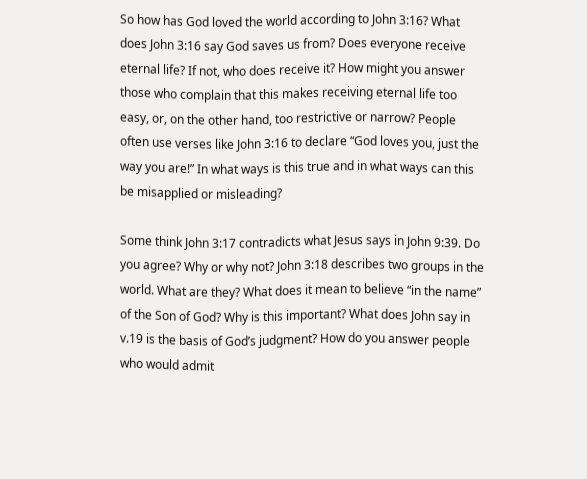So how has God loved the world according to John 3:16? What does John 3:16 say God saves us from? Does everyone receive eternal life? If not, who does receive it? How might you answer those who complain that this makes receiving eternal life too easy, or, on the other hand, too restrictive or narrow? People often use verses like John 3:16 to declare “God loves you, just the way you are!” In what ways is this true and in what ways can this be misapplied or misleading?

Some think John 3:17 contradicts what Jesus says in John 9:39. Do you agree? Why or why not? John 3:18 describes two groups in the world. What are they? What does it mean to believe “in the name” of the Son of God? Why is this important? What does John say in v.19 is the basis of God’s judgment? How do you answer people who would admit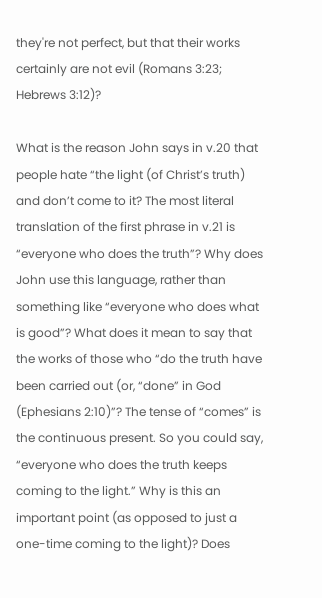they're not perfect, but that their works certainly are not evil (Romans 3:23; Hebrews 3:12)?

What is the reason John says in v.20 that people hate “the light (of Christ’s truth) and don’t come to it? The most literal translation of the first phrase in v.21 is “everyone who does the truth”? Why does John use this language, rather than something like “everyone who does what is good”? What does it mean to say that the works of those who “do the truth have been carried out (or, “done” in God (Ephesians 2:10)”? The tense of “comes” is the continuous present. So you could say, “everyone who does the truth keeps coming to the light.” Why is this an important point (as opposed to just a one-time coming to the light)? Does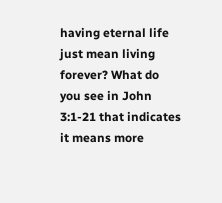having eternal life just mean living forever? What do you see in John 3:1-21 that indicates it means more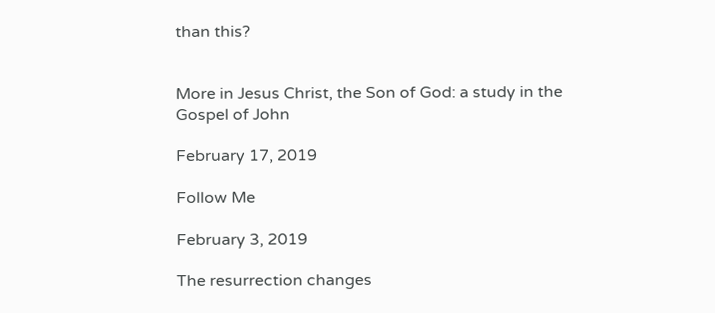than this?


More in Jesus Christ, the Son of God: a study in the Gospel of John

February 17, 2019

Follow Me

February 3, 2019

The resurrection changes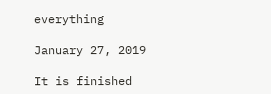everything

January 27, 2019

It is finished